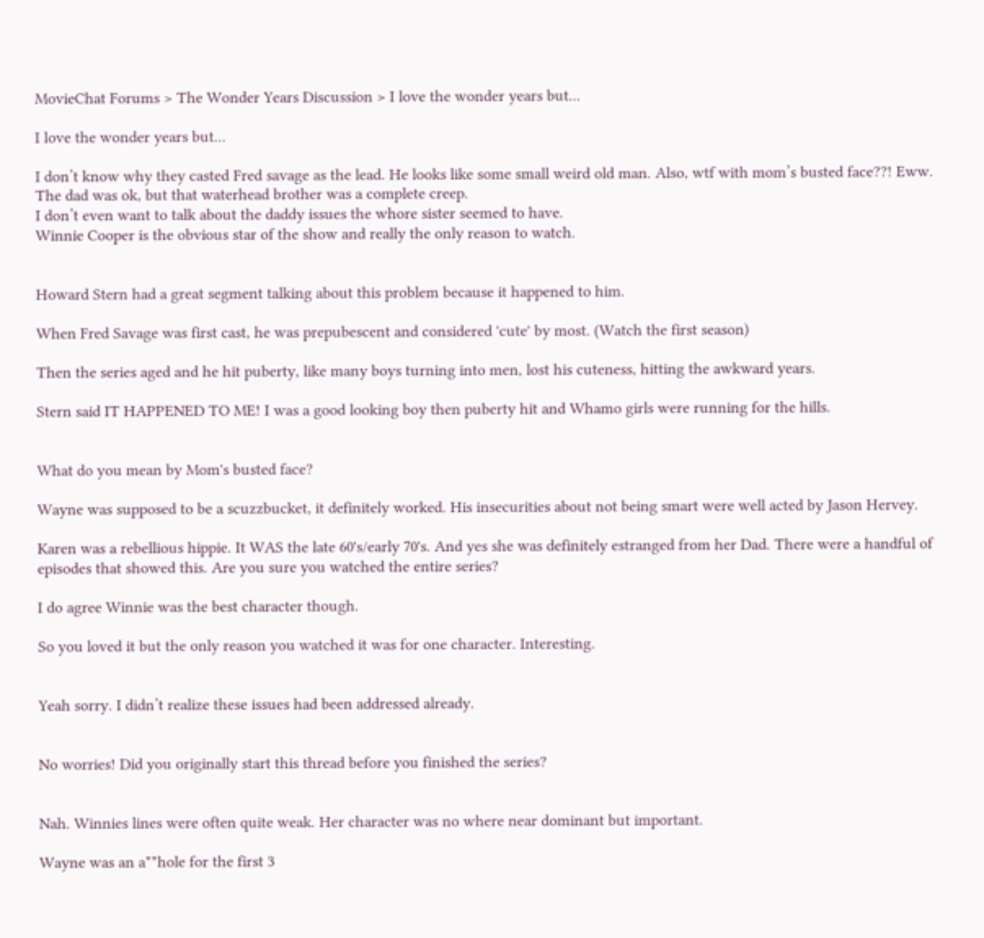MovieChat Forums > The Wonder Years Discussion > I love the wonder years but...

I love the wonder years but...

I don’t know why they casted Fred savage as the lead. He looks like some small weird old man. Also, wtf with mom’s busted face??! Eww.
The dad was ok, but that waterhead brother was a complete creep.
I don’t even want to talk about the daddy issues the whore sister seemed to have.
Winnie Cooper is the obvious star of the show and really the only reason to watch.


Howard Stern had a great segment talking about this problem because it happened to him.

When Fred Savage was first cast, he was prepubescent and considered 'cute' by most. (Watch the first season)

Then the series aged and he hit puberty, like many boys turning into men, lost his cuteness, hitting the awkward years.

Stern said IT HAPPENED TO ME! I was a good looking boy then puberty hit and Whamo girls were running for the hills.


What do you mean by Mom's busted face?

Wayne was supposed to be a scuzzbucket, it definitely worked. His insecurities about not being smart were well acted by Jason Hervey.

Karen was a rebellious hippie. It WAS the late 60's/early 70's. And yes she was definitely estranged from her Dad. There were a handful of episodes that showed this. Are you sure you watched the entire series?

I do agree Winnie was the best character though.

So you loved it but the only reason you watched it was for one character. Interesting.


Yeah sorry. I didn’t realize these issues had been addressed already.


No worries! Did you originally start this thread before you finished the series?


Nah. Winnies lines were often quite weak. Her character was no where near dominant but important.

Wayne was an a**hole for the first 3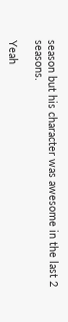season but his character was awesome in the last 2 seasons.

Yeah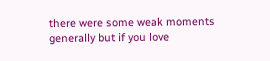there were some weak moments generally but if you love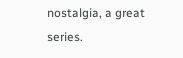nostalgia, a great series.